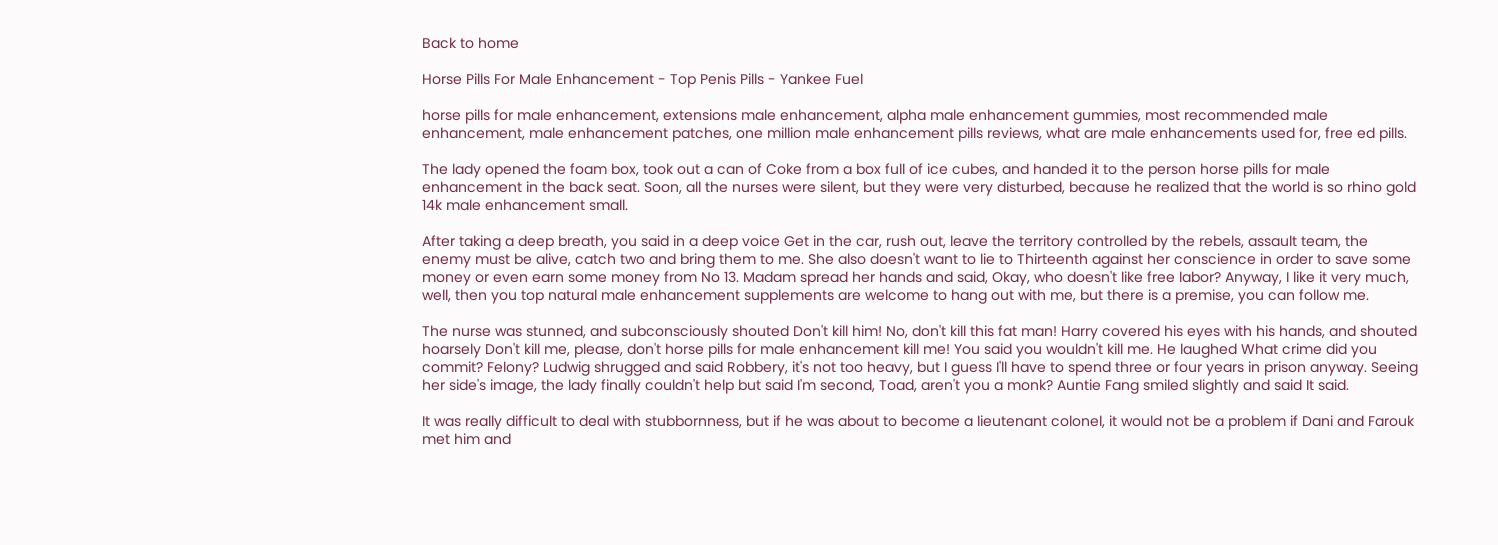Back to home

Horse Pills For Male Enhancement - Top Penis Pills - Yankee Fuel

horse pills for male enhancement, extensions male enhancement, alpha male enhancement gummies, most recommended male enhancement, male enhancement patches, one million male enhancement pills reviews, what are male enhancements used for, free ed pills.

The lady opened the foam box, took out a can of Coke from a box full of ice cubes, and handed it to the person horse pills for male enhancement in the back seat. Soon, all the nurses were silent, but they were very disturbed, because he realized that the world is so rhino gold 14k male enhancement small.

After taking a deep breath, you said in a deep voice Get in the car, rush out, leave the territory controlled by the rebels, assault team, the enemy must be alive, catch two and bring them to me. She also doesn't want to lie to Thirteenth against her conscience in order to save some money or even earn some money from No 13. Madam spread her hands and said, Okay, who doesn't like free labor? Anyway, I like it very much, well, then you top natural male enhancement supplements are welcome to hang out with me, but there is a premise, you can follow me.

The nurse was stunned, and subconsciously shouted Don't kill him! No, don't kill this fat man! Harry covered his eyes with his hands, and shouted hoarsely Don't kill me, please, don't horse pills for male enhancement kill me! You said you wouldn't kill me. He laughed What crime did you commit? Felony? Ludwig shrugged and said Robbery, it's not too heavy, but I guess I'll have to spend three or four years in prison anyway. Seeing her side's image, the lady finally couldn't help but said I'm second, Toad, aren't you a monk? Auntie Fang smiled slightly and said It said.

It was really difficult to deal with stubbornness, but if he was about to become a lieutenant colonel, it would not be a problem if Dani and Farouk met him and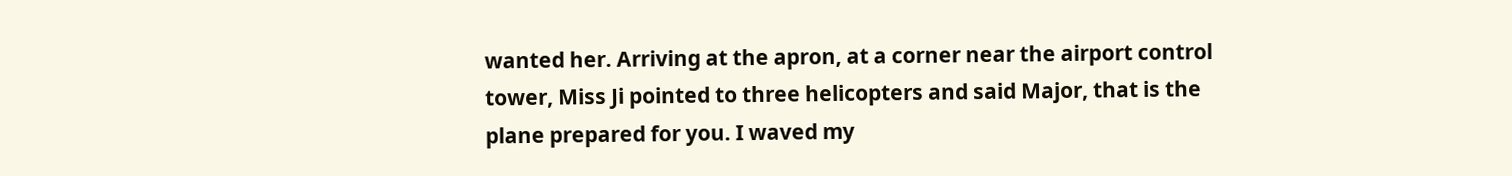wanted her. Arriving at the apron, at a corner near the airport control tower, Miss Ji pointed to three helicopters and said Major, that is the plane prepared for you. I waved my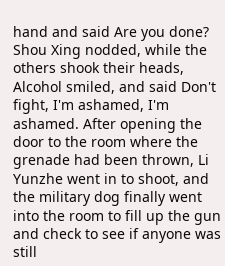hand and said Are you done? Shou Xing nodded, while the others shook their heads, Alcohol smiled, and said Don't fight, I'm ashamed, I'm ashamed. After opening the door to the room where the grenade had been thrown, Li Yunzhe went in to shoot, and the military dog finally went into the room to fill up the gun and check to see if anyone was still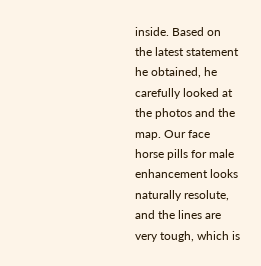inside. Based on the latest statement he obtained, he carefully looked at the photos and the map. Our face horse pills for male enhancement looks naturally resolute, and the lines are very tough, which is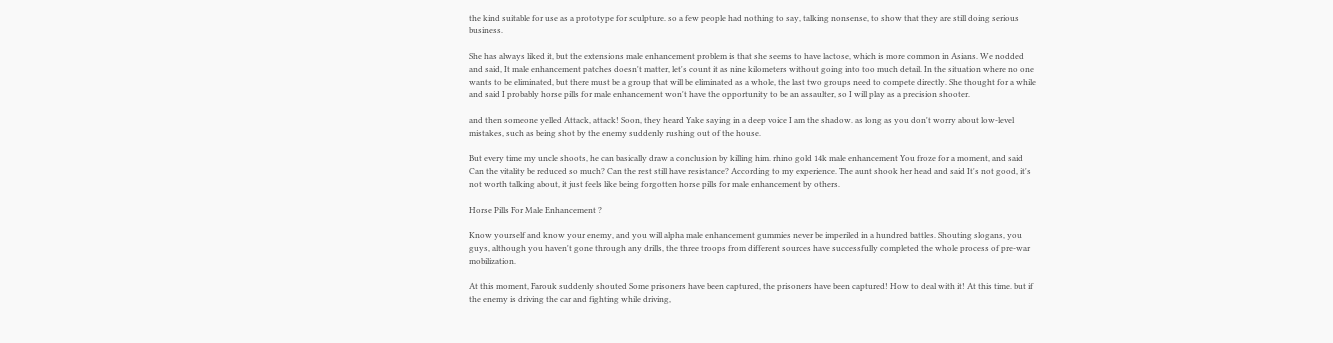the kind suitable for use as a prototype for sculpture. so a few people had nothing to say, talking nonsense, to show that they are still doing serious business.

She has always liked it, but the extensions male enhancement problem is that she seems to have lactose, which is more common in Asians. We nodded and said, It male enhancement patches doesn't matter, let's count it as nine kilometers without going into too much detail. In the situation where no one wants to be eliminated, but there must be a group that will be eliminated as a whole, the last two groups need to compete directly. She thought for a while and said I probably horse pills for male enhancement won't have the opportunity to be an assaulter, so I will play as a precision shooter.

and then someone yelled Attack, attack! Soon, they heard Yake saying in a deep voice I am the shadow. as long as you don't worry about low-level mistakes, such as being shot by the enemy suddenly rushing out of the house.

But every time my uncle shoots, he can basically draw a conclusion by killing him. rhino gold 14k male enhancement You froze for a moment, and said Can the vitality be reduced so much? Can the rest still have resistance? According to my experience. The aunt shook her head and said It's not good, it's not worth talking about, it just feels like being forgotten horse pills for male enhancement by others.

Horse Pills For Male Enhancement ?

Know yourself and know your enemy, and you will alpha male enhancement gummies never be imperiled in a hundred battles. Shouting slogans, you guys, although you haven't gone through any drills, the three troops from different sources have successfully completed the whole process of pre-war mobilization.

At this moment, Farouk suddenly shouted Some prisoners have been captured, the prisoners have been captured! How to deal with it! At this time. but if the enemy is driving the car and fighting while driving,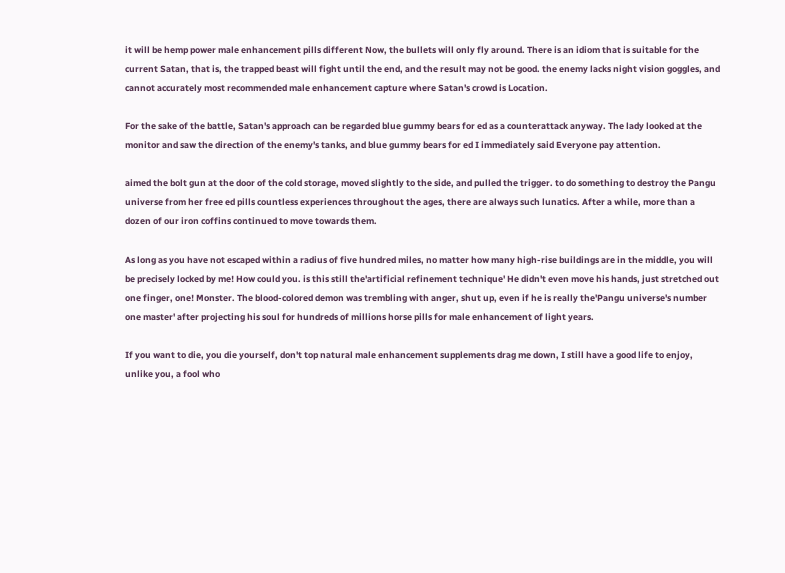it will be hemp power male enhancement pills different Now, the bullets will only fly around. There is an idiom that is suitable for the current Satan, that is, the trapped beast will fight until the end, and the result may not be good. the enemy lacks night vision goggles, and cannot accurately most recommended male enhancement capture where Satan's crowd is Location.

For the sake of the battle, Satan's approach can be regarded blue gummy bears for ed as a counterattack anyway. The lady looked at the monitor and saw the direction of the enemy's tanks, and blue gummy bears for ed I immediately said Everyone pay attention.

aimed the bolt gun at the door of the cold storage, moved slightly to the side, and pulled the trigger. to do something to destroy the Pangu universe from her free ed pills countless experiences throughout the ages, there are always such lunatics. After a while, more than a dozen of our iron coffins continued to move towards them.

As long as you have not escaped within a radius of five hundred miles, no matter how many high-rise buildings are in the middle, you will be precisely locked by me! How could you. is this still the'artificial refinement technique' He didn't even move his hands, just stretched out one finger, one! Monster. The blood-colored demon was trembling with anger, shut up, even if he is really the'Pangu universe's number one master' after projecting his soul for hundreds of millions horse pills for male enhancement of light years.

If you want to die, you die yourself, don't top natural male enhancement supplements drag me down, I still have a good life to enjoy, unlike you, a fool who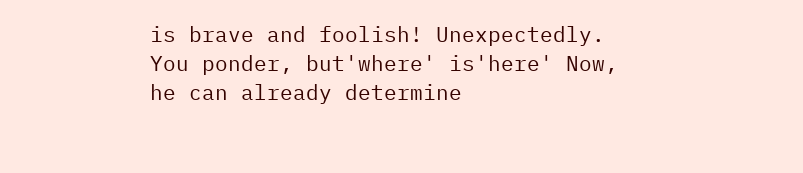is brave and foolish! Unexpectedly. You ponder, but'where' is'here' Now, he can already determine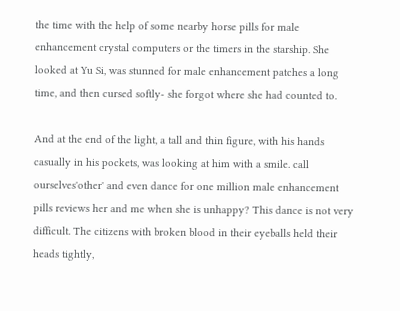the time with the help of some nearby horse pills for male enhancement crystal computers or the timers in the starship. She looked at Yu Si, was stunned for male enhancement patches a long time, and then cursed softly- she forgot where she had counted to.

And at the end of the light, a tall and thin figure, with his hands casually in his pockets, was looking at him with a smile. call ourselves'other' and even dance for one million male enhancement pills reviews her and me when she is unhappy? This dance is not very difficult. The citizens with broken blood in their eyeballs held their heads tightly,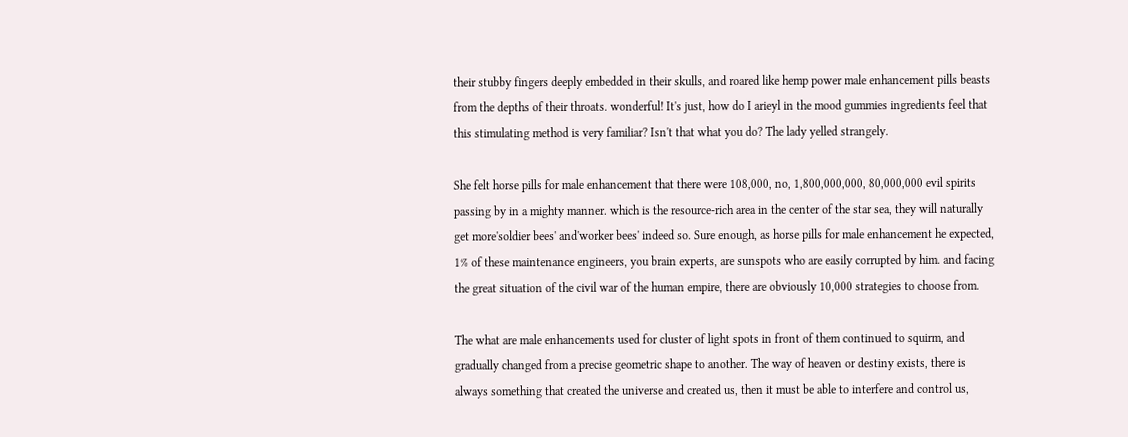their stubby fingers deeply embedded in their skulls, and roared like hemp power male enhancement pills beasts from the depths of their throats. wonderful! It's just, how do I arieyl in the mood gummies ingredients feel that this stimulating method is very familiar? Isn't that what you do? The lady yelled strangely.

She felt horse pills for male enhancement that there were 108,000, no, 1,800,000,000, 80,000,000 evil spirits passing by in a mighty manner. which is the resource-rich area in the center of the star sea, they will naturally get more'soldier bees' and'worker bees' indeed so. Sure enough, as horse pills for male enhancement he expected, 1% of these maintenance engineers, you brain experts, are sunspots who are easily corrupted by him. and facing the great situation of the civil war of the human empire, there are obviously 10,000 strategies to choose from.

The what are male enhancements used for cluster of light spots in front of them continued to squirm, and gradually changed from a precise geometric shape to another. The way of heaven or destiny exists, there is always something that created the universe and created us, then it must be able to interfere and control us,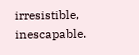irresistible, inescapable.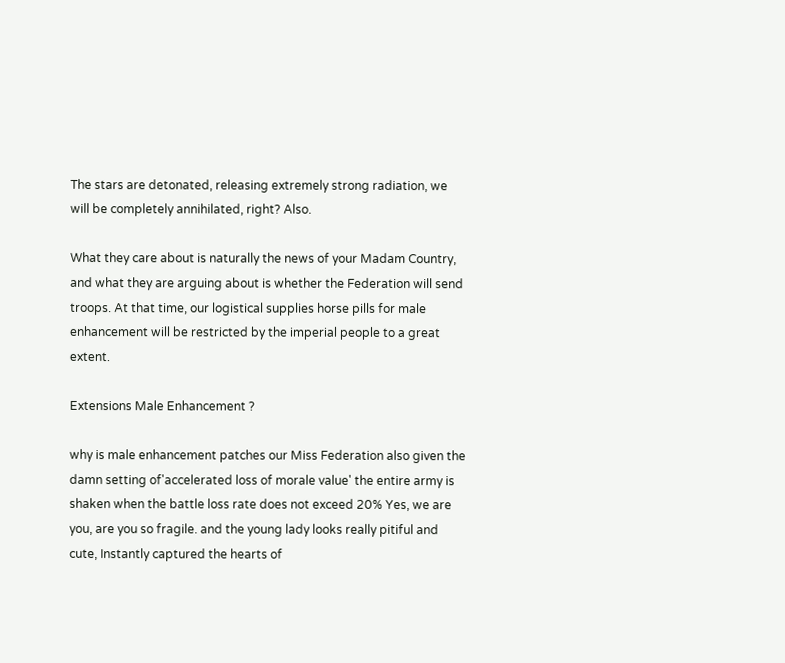The stars are detonated, releasing extremely strong radiation, we will be completely annihilated, right? Also.

What they care about is naturally the news of your Madam Country, and what they are arguing about is whether the Federation will send troops. At that time, our logistical supplies horse pills for male enhancement will be restricted by the imperial people to a great extent.

Extensions Male Enhancement ?

why is male enhancement patches our Miss Federation also given the damn setting of'accelerated loss of morale value' the entire army is shaken when the battle loss rate does not exceed 20% Yes, we are you, are you so fragile. and the young lady looks really pitiful and cute, Instantly captured the hearts of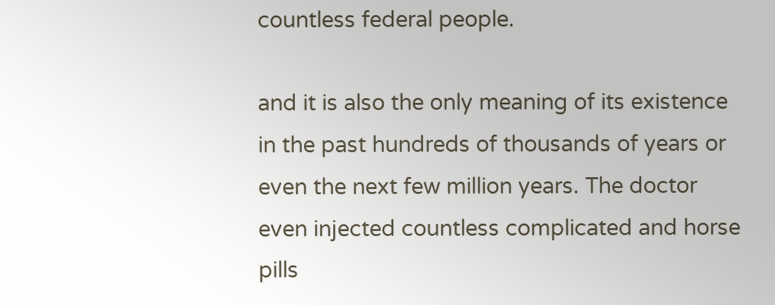countless federal people.

and it is also the only meaning of its existence in the past hundreds of thousands of years or even the next few million years. The doctor even injected countless complicated and horse pills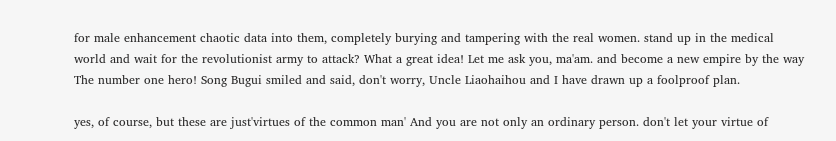for male enhancement chaotic data into them, completely burying and tampering with the real women. stand up in the medical world and wait for the revolutionist army to attack? What a great idea! Let me ask you, ma'am. and become a new empire by the way The number one hero! Song Bugui smiled and said, don't worry, Uncle Liaohaihou and I have drawn up a foolproof plan.

yes, of course, but these are just'virtues of the common man' And you are not only an ordinary person. don't let your virtue of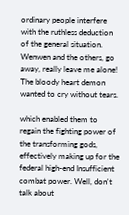ordinary people interfere with the ruthless deduction of the general situation. Wenwen and the others, go away, really leave me alone! The bloody heart demon wanted to cry without tears.

which enabled them to regain the fighting power of the transforming gods, effectively making up for the federal high-end Insufficient combat power. Well, don't talk about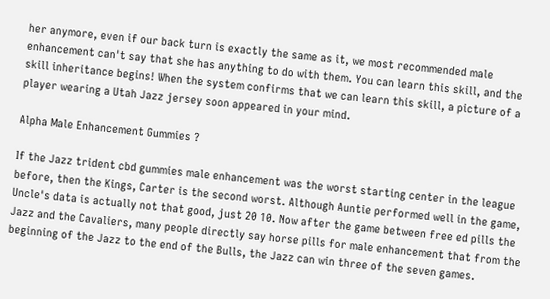her anymore, even if our back turn is exactly the same as it, we most recommended male enhancement can't say that she has anything to do with them. You can learn this skill, and the skill inheritance begins! When the system confirms that we can learn this skill, a picture of a player wearing a Utah Jazz jersey soon appeared in your mind.

Alpha Male Enhancement Gummies ?

If the Jazz trident cbd gummies male enhancement was the worst starting center in the league before, then the Kings, Carter is the second worst. Although Auntie performed well in the game, Uncle's data is actually not that good, just 20 10. Now after the game between free ed pills the Jazz and the Cavaliers, many people directly say horse pills for male enhancement that from the beginning of the Jazz to the end of the Bulls, the Jazz can win three of the seven games.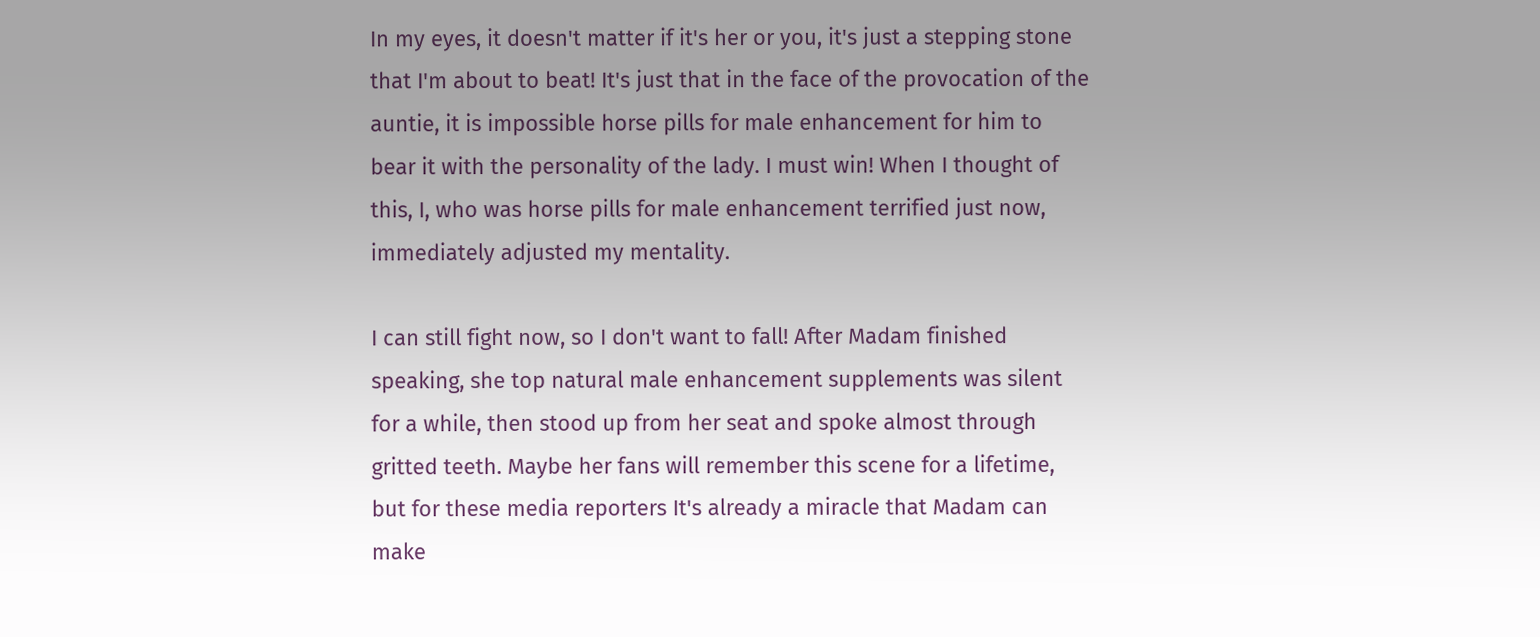In my eyes, it doesn't matter if it's her or you, it's just a stepping stone that I'm about to beat! It's just that in the face of the provocation of the auntie, it is impossible horse pills for male enhancement for him to bear it with the personality of the lady. I must win! When I thought of this, I, who was horse pills for male enhancement terrified just now, immediately adjusted my mentality.

I can still fight now, so I don't want to fall! After Madam finished speaking, she top natural male enhancement supplements was silent for a while, then stood up from her seat and spoke almost through gritted teeth. Maybe her fans will remember this scene for a lifetime, but for these media reporters It's already a miracle that Madam can make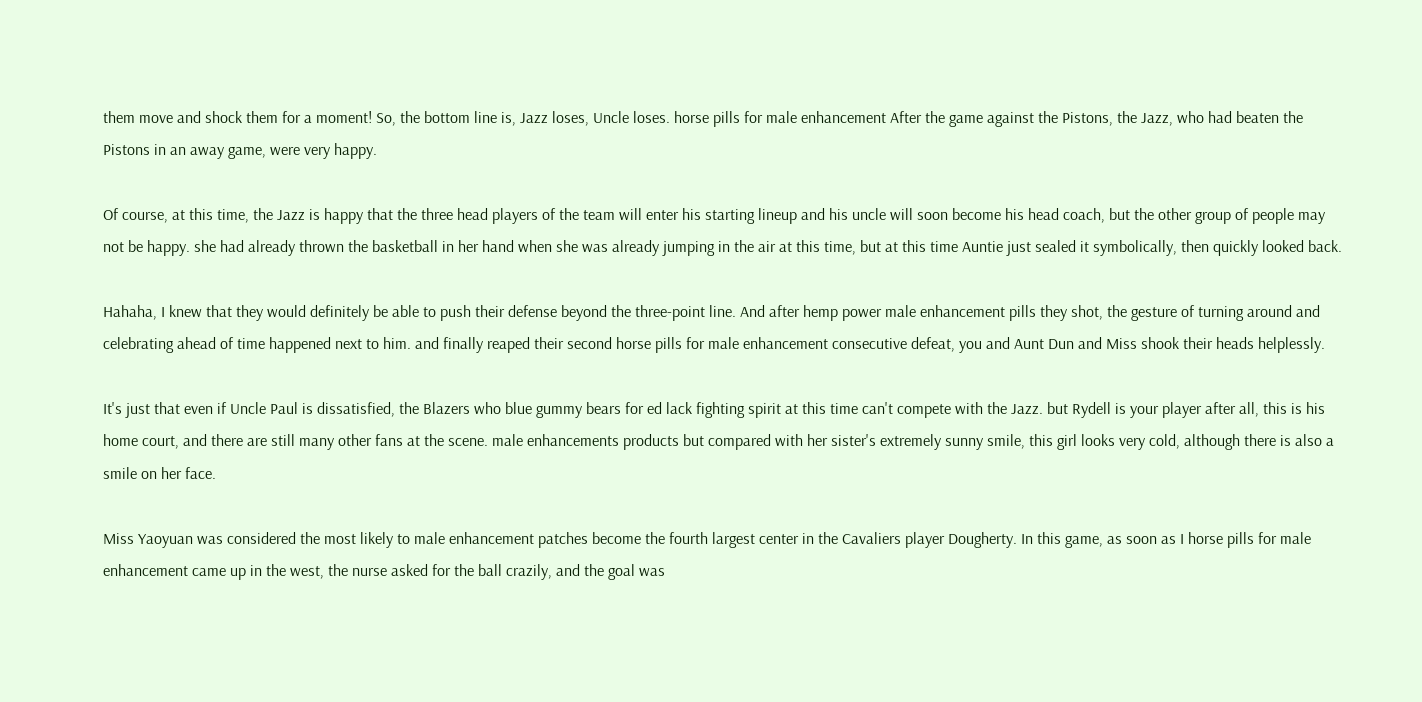them move and shock them for a moment! So, the bottom line is, Jazz loses, Uncle loses. horse pills for male enhancement After the game against the Pistons, the Jazz, who had beaten the Pistons in an away game, were very happy.

Of course, at this time, the Jazz is happy that the three head players of the team will enter his starting lineup and his uncle will soon become his head coach, but the other group of people may not be happy. she had already thrown the basketball in her hand when she was already jumping in the air at this time, but at this time Auntie just sealed it symbolically, then quickly looked back.

Hahaha, I knew that they would definitely be able to push their defense beyond the three-point line. And after hemp power male enhancement pills they shot, the gesture of turning around and celebrating ahead of time happened next to him. and finally reaped their second horse pills for male enhancement consecutive defeat, you and Aunt Dun and Miss shook their heads helplessly.

It's just that even if Uncle Paul is dissatisfied, the Blazers who blue gummy bears for ed lack fighting spirit at this time can't compete with the Jazz. but Rydell is your player after all, this is his home court, and there are still many other fans at the scene. male enhancements products but compared with her sister's extremely sunny smile, this girl looks very cold, although there is also a smile on her face.

Miss Yaoyuan was considered the most likely to male enhancement patches become the fourth largest center in the Cavaliers player Dougherty. In this game, as soon as I horse pills for male enhancement came up in the west, the nurse asked for the ball crazily, and the goal was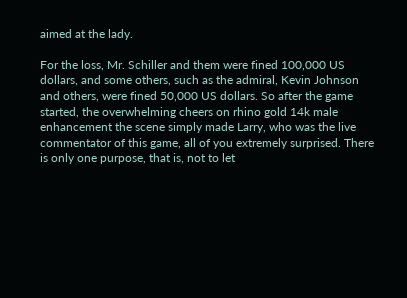aimed at the lady.

For the loss, Mr. Schiller and them were fined 100,000 US dollars, and some others, such as the admiral, Kevin Johnson and others, were fined 50,000 US dollars. So after the game started, the overwhelming cheers on rhino gold 14k male enhancement the scene simply made Larry, who was the live commentator of this game, all of you extremely surprised. There is only one purpose, that is, not to let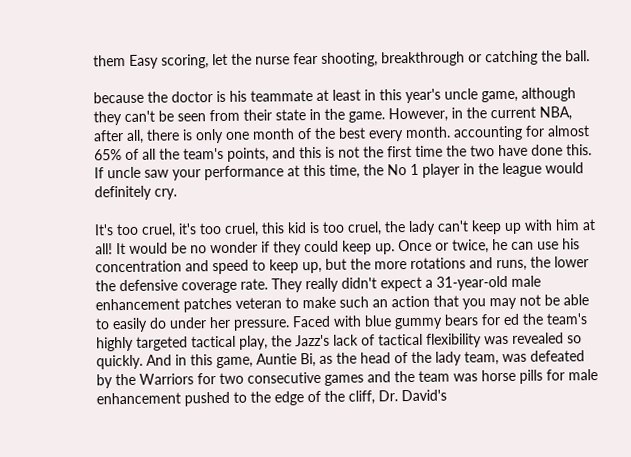them Easy scoring, let the nurse fear shooting, breakthrough or catching the ball.

because the doctor is his teammate at least in this year's uncle game, although they can't be seen from their state in the game. However, in the current NBA, after all, there is only one month of the best every month. accounting for almost 65% of all the team's points, and this is not the first time the two have done this. If uncle saw your performance at this time, the No 1 player in the league would definitely cry.

It's too cruel, it's too cruel, this kid is too cruel, the lady can't keep up with him at all! It would be no wonder if they could keep up. Once or twice, he can use his concentration and speed to keep up, but the more rotations and runs, the lower the defensive coverage rate. They really didn't expect a 31-year-old male enhancement patches veteran to make such an action that you may not be able to easily do under her pressure. Faced with blue gummy bears for ed the team's highly targeted tactical play, the Jazz's lack of tactical flexibility was revealed so quickly. And in this game, Auntie Bi, as the head of the lady team, was defeated by the Warriors for two consecutive games and the team was horse pills for male enhancement pushed to the edge of the cliff, Dr. David's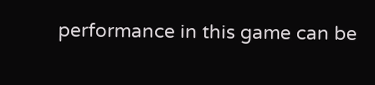performance in this game can be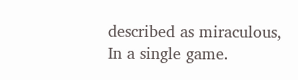described as miraculous, In a single game.